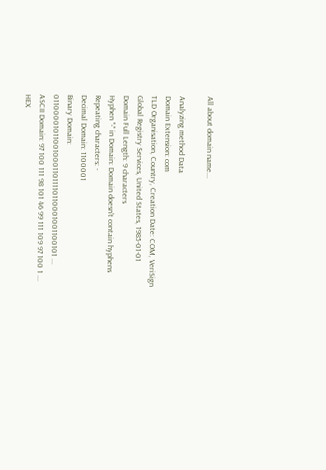All about domain name...

Analyzing method Data
Domain Extension: com
TLD Organisation, Country, Creation Date: COM, VeriSign Global Registry Services, United States, 1985-01-01
Domain Full Length: 9 characters
Hyphen "-" in Domain: Domain doesn't contain hyphens
Repeating characters: -
Decimal Domain: 1100001
Binary Domain: 0110000101100100011011110110001001100101 ...
ASCII Domain: 97 100 111 98 101 46 99 111 109 97 100 1 ...
HEX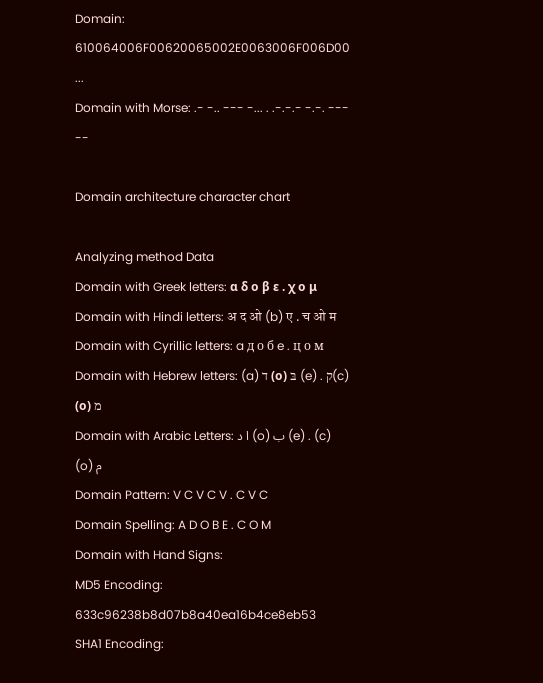Domain: 610064006F00620065002E0063006F006D00 ...
Domain with Morse: .- -.. --- -... . .-.-.- -.-. --- --

Domain architecture character chart

Analyzing method Data
Domain with Greek letters: α δ ο β ε . χ ο μ
Domain with Hindi letters: अ द ओ (b) ए . च ओ म
Domain with Cyrillic letters: a д о б e . ц о м
Domain with Hebrew letters: (a) ד (ο) בּ (e) . ק(c) (ο) מ
Domain with Arabic Letters: ا د (o) ب (e) . (c) (o) م
Domain Pattern: V C V C V . C V C
Domain Spelling: A D O B E . C O M
Domain with Hand Signs:
MD5 Encoding: 633c96238b8d07b8a40ea16b4ce8eb53
SHA1 Encoding: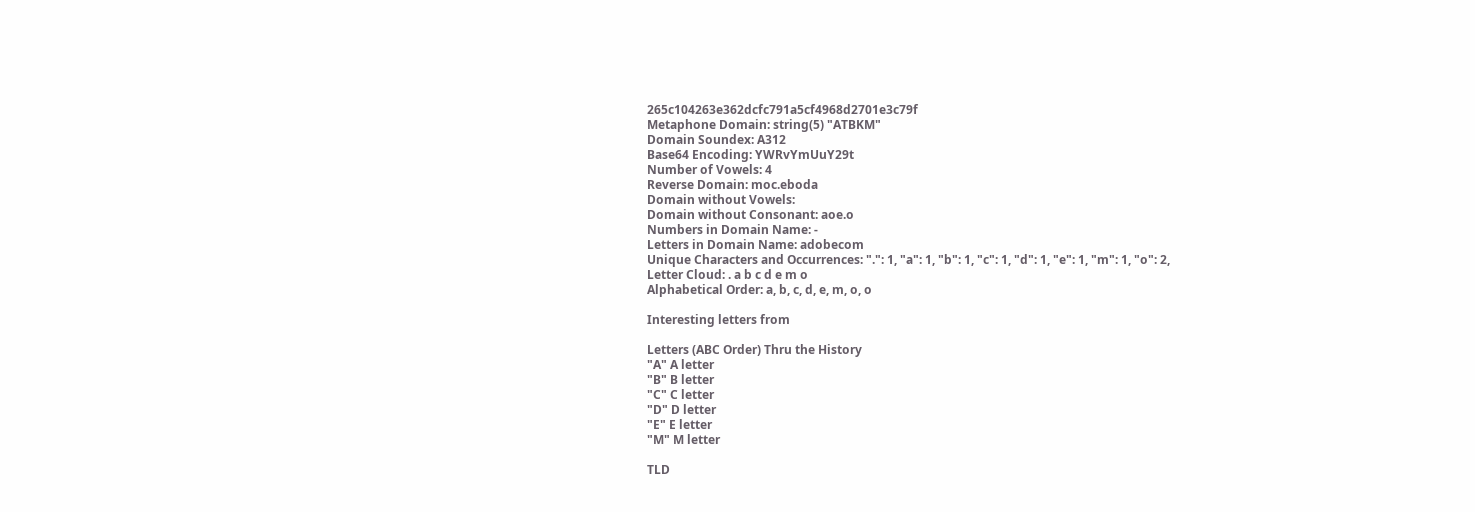265c104263e362dcfc791a5cf4968d2701e3c79f
Metaphone Domain: string(5) "ATBKM"
Domain Soundex: A312
Base64 Encoding: YWRvYmUuY29t
Number of Vowels: 4
Reverse Domain: moc.eboda
Domain without Vowels:
Domain without Consonant: aoe.o
Numbers in Domain Name: -
Letters in Domain Name: adobecom
Unique Characters and Occurrences: ".": 1, "a": 1, "b": 1, "c": 1, "d": 1, "e": 1, "m": 1, "o": 2,
Letter Cloud: . a b c d e m o
Alphabetical Order: a, b, c, d, e, m, o, o

Interesting letters from

Letters (ABC Order) Thru the History
"A" A letter
"B" B letter
"C" C letter
"D" D letter
"E" E letter
"M" M letter

TLD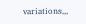variations,,,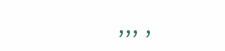,,, ,